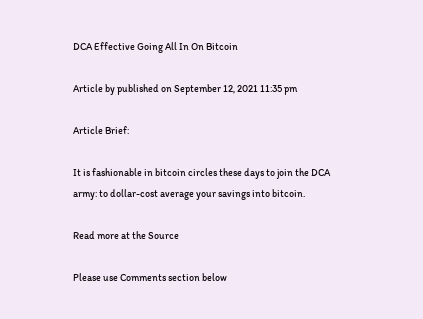DCA Effective Going All In On Bitcoin

Article by published on September 12, 2021 11:35 pm

Article Brief:

It is fashionable in bitcoin circles these days to join the DCA army: to dollar-cost average your savings into bitcoin.

Read more at the Source

Please use Comments section below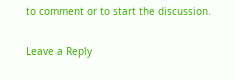to comment or to start the discussion.

Leave a Reply